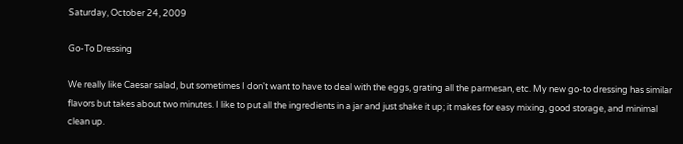Saturday, October 24, 2009

Go-To Dressing

We really like Caesar salad, but sometimes I don't want to have to deal with the eggs, grating all the parmesan, etc. My new go-to dressing has similar flavors but takes about two minutes. I like to put all the ingredients in a jar and just shake it up; it makes for easy mixing, good storage, and minimal clean up.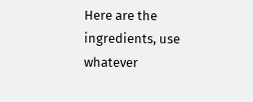Here are the ingredients, use whatever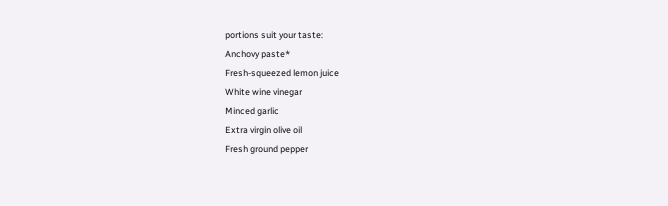portions suit your taste:
Anchovy paste*
Fresh-squeezed lemon juice
White wine vinegar
Minced garlic
Extra virgin olive oil
Fresh ground pepper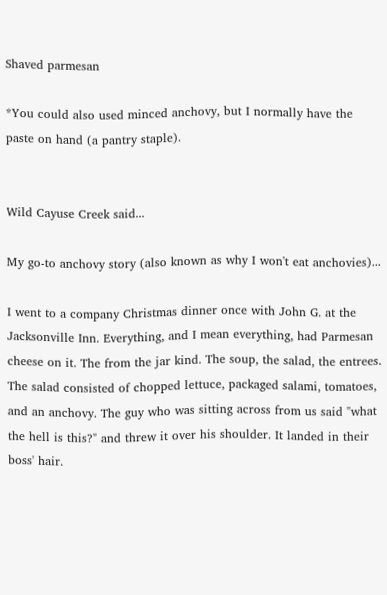Shaved parmesan

*You could also used minced anchovy, but I normally have the paste on hand (a pantry staple).


Wild Cayuse Creek said...

My go-to anchovy story (also known as why I won't eat anchovies)...

I went to a company Christmas dinner once with John G. at the Jacksonville Inn. Everything, and I mean everything, had Parmesan cheese on it. The from the jar kind. The soup, the salad, the entrees. The salad consisted of chopped lettuce, packaged salami, tomatoes, and an anchovy. The guy who was sitting across from us said "what the hell is this?" and threw it over his shoulder. It landed in their boss' hair.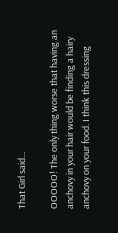That Girl said...

OOOOO! The only thing worse that having an anchovy in your hair would be finding a hairy anchovy on your food. I think this dressing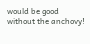would be good without the anchovy!